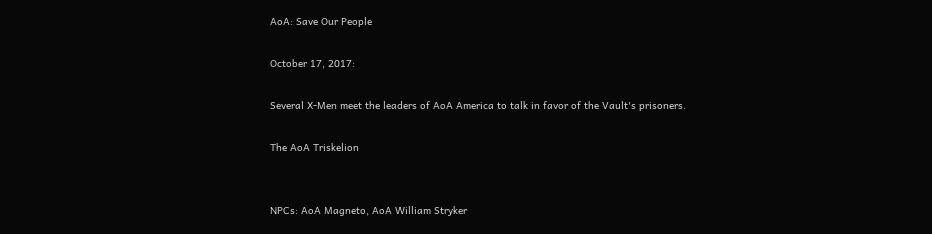AoA: Save Our People

October 17, 2017:

Several X-Men meet the leaders of AoA America to talk in favor of the Vault's prisoners.

The AoA Triskelion


NPCs: AoA Magneto, AoA William Stryker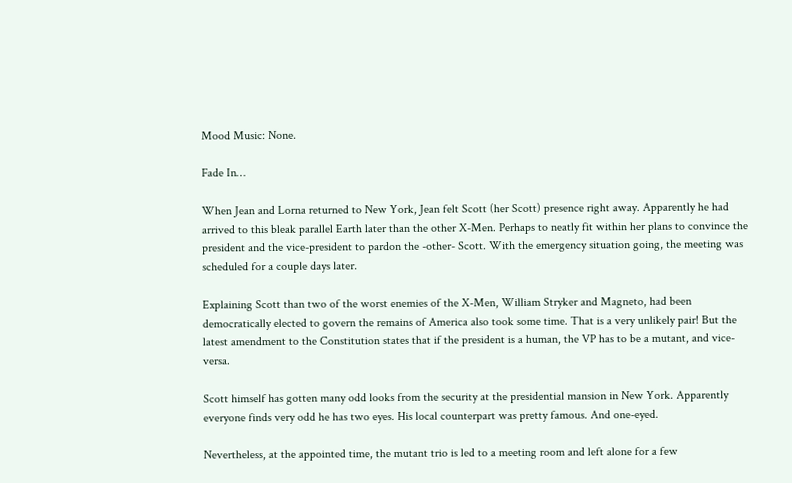Mood Music: None.

Fade In…

When Jean and Lorna returned to New York, Jean felt Scott (her Scott) presence right away. Apparently he had arrived to this bleak parallel Earth later than the other X-Men. Perhaps to neatly fit within her plans to convince the president and the vice-president to pardon the -other- Scott. With the emergency situation going, the meeting was scheduled for a couple days later.

Explaining Scott than two of the worst enemies of the X-Men, William Stryker and Magneto, had been democratically elected to govern the remains of America also took some time. That is a very unlikely pair! But the latest amendment to the Constitution states that if the president is a human, the VP has to be a mutant, and vice-versa.

Scott himself has gotten many odd looks from the security at the presidential mansion in New York. Apparently everyone finds very odd he has two eyes. His local counterpart was pretty famous. And one-eyed.

Nevertheless, at the appointed time, the mutant trio is led to a meeting room and left alone for a few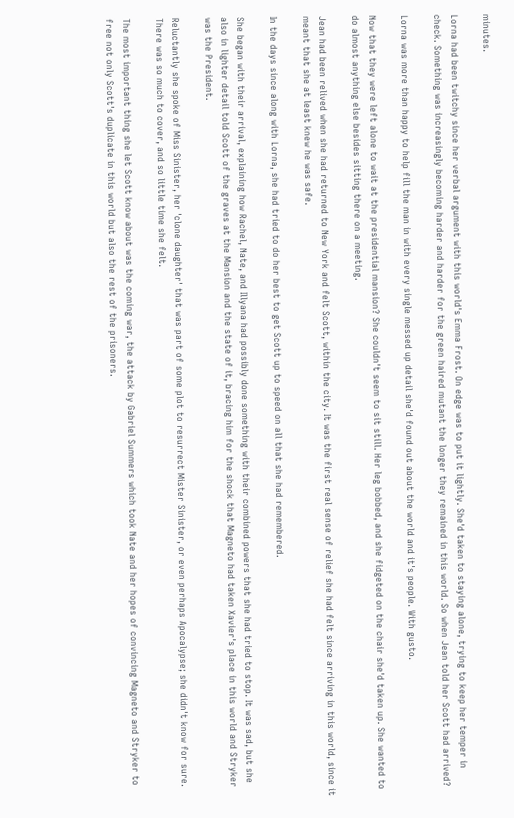minutes.

Lorna had been twitchy since her verbal argument with this world's Emma Frost. On edge was to put it lightly. She'd taken to staying alone, trying to keep her temper in check. Something was increasingly becoming harder and harder for the green haired mutant the longer they remained in this world. So when Jean told her Scott had arrived?

Lorna was more than happy to help fill the man in with every single messed up detail she'd found out about the world and it's people. With gusto.

Now that they were left alone to wait at the presidential mansion? She couldn't seem to sit still. Her leg bobbed, and she fidgeted on the chair she'd taken up. She wanted to do almost anything else besides sitting there on a meeting.

Jean had been relived when she had returned to New York and felt Scott, within the city. It was the first real sense of relief she had felt since arriving in this world, since it meant that she at least knew he was safe.

In the days since along with Lorna, she had tried to do her best to get Scott up to speed on all that she had remembered.

She began with their arrival, explaining how Rachel, Nate, and Illyana had possibly done something with their combined powers that she had tried to stop. It was sad, but she also in lighter detail told Scott of the graves at the Mansion and the state of it, bracing him for the shock that Magneto had taken Xavier's place in this world and Stryker was the President.

Reluctantly she spoke of Miss Sinister, her 'clone daughter' that was part of some plot to resurrect Mister Sinister, or even perhaps Apocalypse; she didn't know for sure. There was so much to cover, and so little time she felt.

The most important thing she let Scott know about was the coming war, the attack by Gabriel Summers which took Nate and her hopes of convincing Magneto and Stryker to free not only Scott's duplicate in this world but also the rest of the prisoners.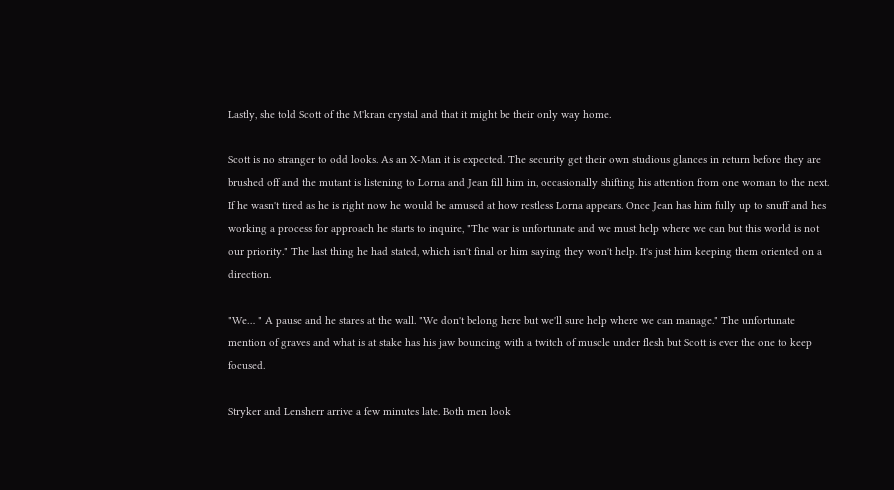Lastly, she told Scott of the M'kran crystal and that it might be their only way home.

Scott is no stranger to odd looks. As an X-Man it is expected. The security get their own studious glances in return before they are brushed off and the mutant is listening to Lorna and Jean fill him in, occasionally shifting his attention from one woman to the next. If he wasn't tired as he is right now he would be amused at how restless Lorna appears. Once Jean has him fully up to snuff and hes working a process for approach he starts to inquire, "The war is unfortunate and we must help where we can but this world is not our priority." The last thing he had stated, which isn't final or him saying they won't help. It's just him keeping them oriented on a direction.

"We… " A pause and he stares at the wall. "We don't belong here but we'll sure help where we can manage." The unfortunate mention of graves and what is at stake has his jaw bouncing with a twitch of muscle under flesh but Scott is ever the one to keep focused.

Stryker and Lensherr arrive a few minutes late. Both men look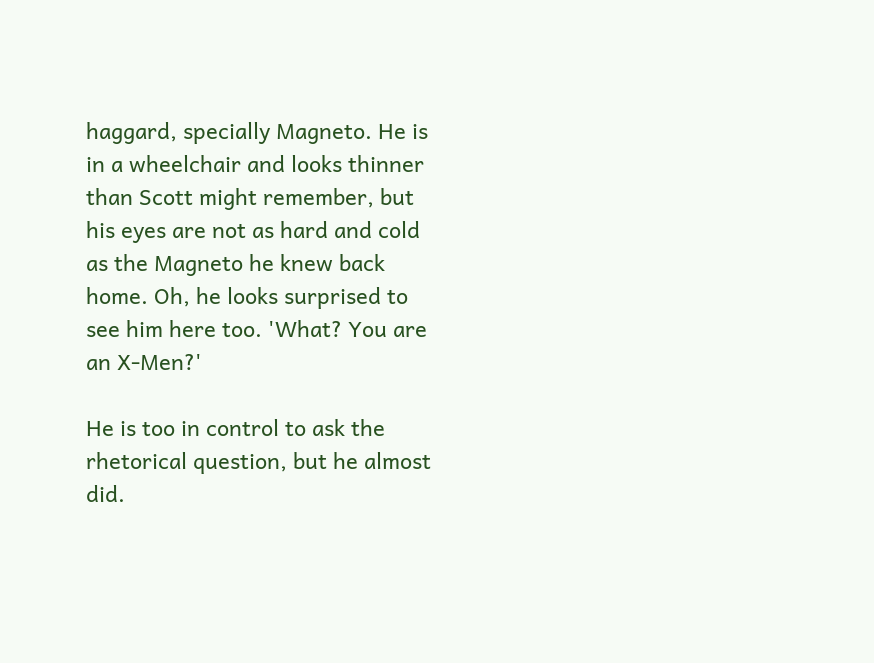haggard, specially Magneto. He is in a wheelchair and looks thinner than Scott might remember, but his eyes are not as hard and cold as the Magneto he knew back home. Oh, he looks surprised to see him here too. 'What? You are an X-Men?'

He is too in control to ask the rhetorical question, but he almost did.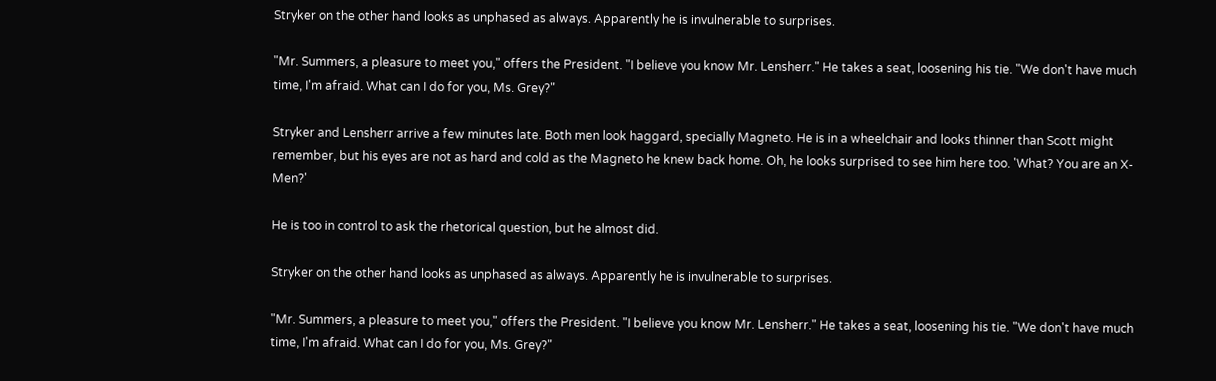Stryker on the other hand looks as unphased as always. Apparently he is invulnerable to surprises.

"Mr. Summers, a pleasure to meet you," offers the President. "I believe you know Mr. Lensherr." He takes a seat, loosening his tie. "We don't have much time, I'm afraid. What can I do for you, Ms. Grey?"

Stryker and Lensherr arrive a few minutes late. Both men look haggard, specially Magneto. He is in a wheelchair and looks thinner than Scott might remember, but his eyes are not as hard and cold as the Magneto he knew back home. Oh, he looks surprised to see him here too. 'What? You are an X-Men?'

He is too in control to ask the rhetorical question, but he almost did.

Stryker on the other hand looks as unphased as always. Apparently he is invulnerable to surprises.

"Mr. Summers, a pleasure to meet you," offers the President. "I believe you know Mr. Lensherr." He takes a seat, loosening his tie. "We don't have much time, I'm afraid. What can I do for you, Ms. Grey?"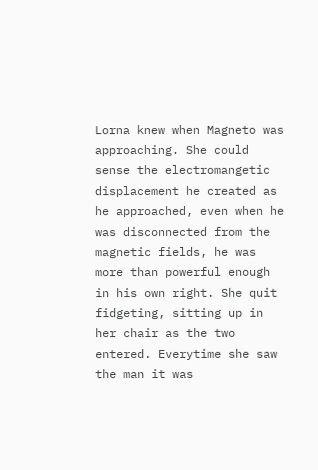Lorna knew when Magneto was approaching. She could sense the electromangetic displacement he created as he approached, even when he was disconnected from the magnetic fields, he was more than powerful enough in his own right. She quit fidgeting, sitting up in her chair as the two entered. Everytime she saw the man it was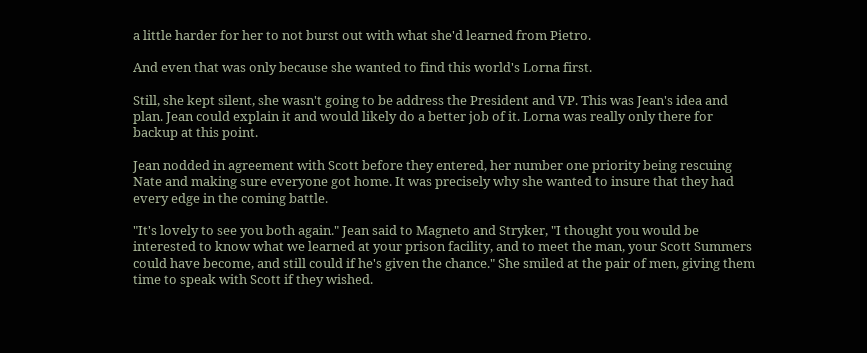a little harder for her to not burst out with what she'd learned from Pietro.

And even that was only because she wanted to find this world's Lorna first.

Still, she kept silent, she wasn't going to be address the President and VP. This was Jean's idea and plan. Jean could explain it and would likely do a better job of it. Lorna was really only there for backup at this point.

Jean nodded in agreement with Scott before they entered, her number one priority being rescuing Nate and making sure everyone got home. It was precisely why she wanted to insure that they had every edge in the coming battle.

"It's lovely to see you both again." Jean said to Magneto and Stryker, "I thought you would be interested to know what we learned at your prison facility, and to meet the man, your Scott Summers could have become, and still could if he's given the chance." She smiled at the pair of men, giving them time to speak with Scott if they wished.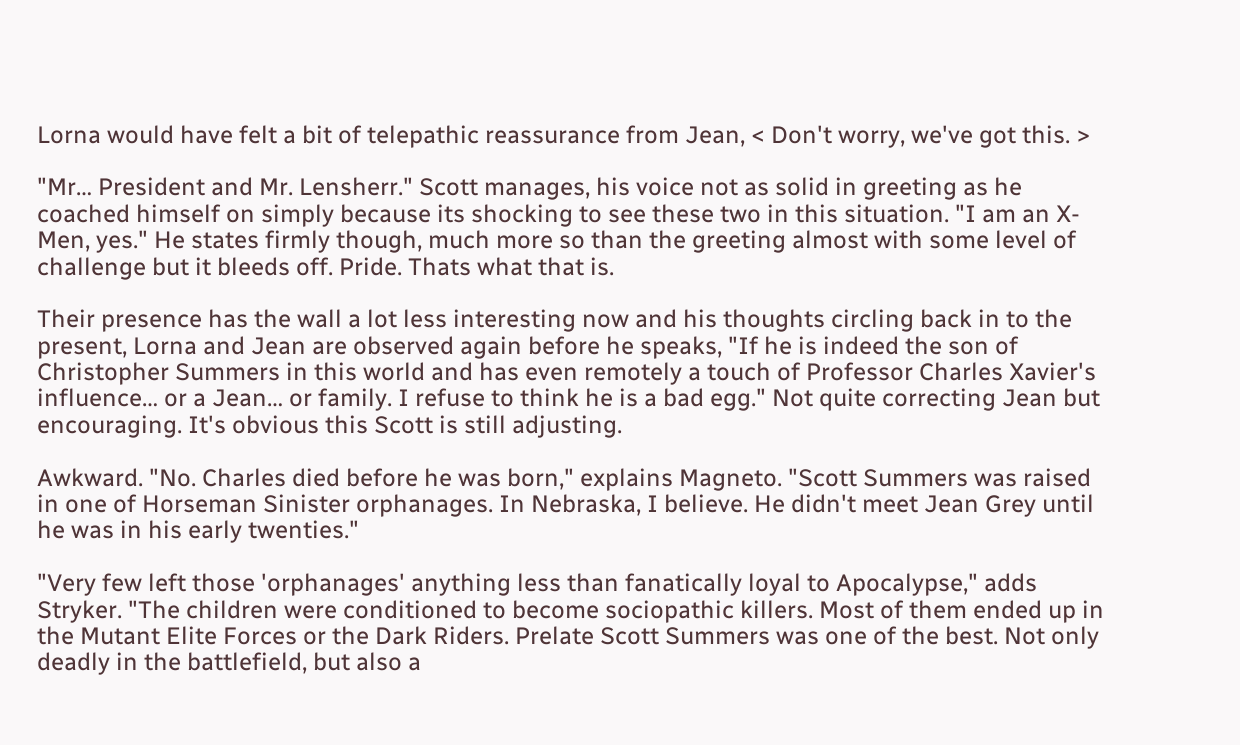Lorna would have felt a bit of telepathic reassurance from Jean, < Don't worry, we've got this. >

"Mr… President and Mr. Lensherr." Scott manages, his voice not as solid in greeting as he coached himself on simply because its shocking to see these two in this situation. "I am an X-Men, yes." He states firmly though, much more so than the greeting almost with some level of challenge but it bleeds off. Pride. Thats what that is.

Their presence has the wall a lot less interesting now and his thoughts circling back in to the present, Lorna and Jean are observed again before he speaks, "If he is indeed the son of Christopher Summers in this world and has even remotely a touch of Professor Charles Xavier's influence… or a Jean… or family. I refuse to think he is a bad egg." Not quite correcting Jean but encouraging. It's obvious this Scott is still adjusting.

Awkward. "No. Charles died before he was born," explains Magneto. "Scott Summers was raised in one of Horseman Sinister orphanages. In Nebraska, I believe. He didn't meet Jean Grey until he was in his early twenties."

"Very few left those 'orphanages' anything less than fanatically loyal to Apocalypse," adds Stryker. "The children were conditioned to become sociopathic killers. Most of them ended up in the Mutant Elite Forces or the Dark Riders. Prelate Scott Summers was one of the best. Not only deadly in the battlefield, but also a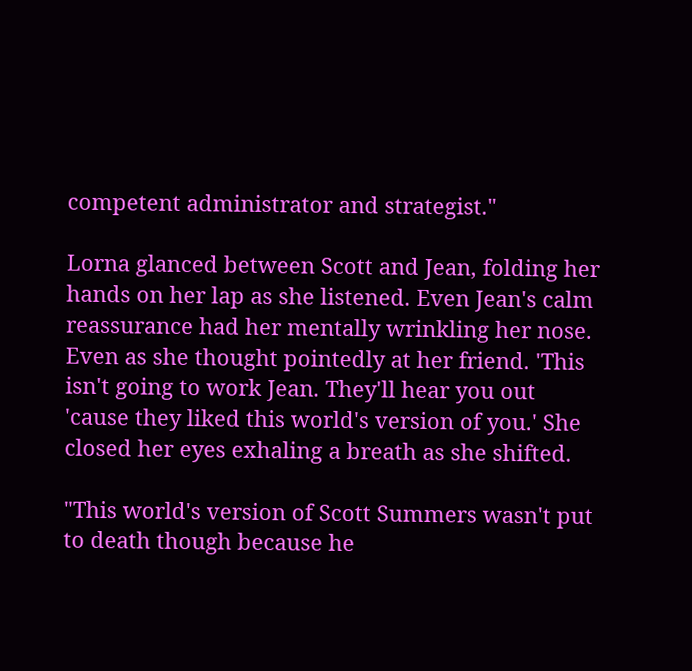competent administrator and strategist."

Lorna glanced between Scott and Jean, folding her hands on her lap as she listened. Even Jean's calm reassurance had her mentally wrinkling her nose. Even as she thought pointedly at her friend. 'This isn't going to work Jean. They'll hear you out 'cause they liked this world's version of you.' She closed her eyes exhaling a breath as she shifted.

"This world's version of Scott Summers wasn't put to death though because he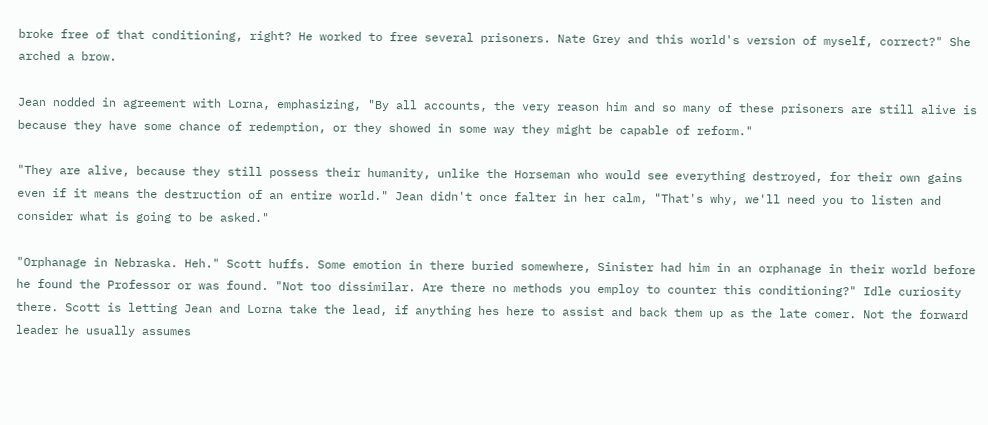broke free of that conditioning, right? He worked to free several prisoners. Nate Grey and this world's version of myself, correct?" She arched a brow.

Jean nodded in agreement with Lorna, emphasizing, "By all accounts, the very reason him and so many of these prisoners are still alive is because they have some chance of redemption, or they showed in some way they might be capable of reform."

"They are alive, because they still possess their humanity, unlike the Horseman who would see everything destroyed, for their own gains even if it means the destruction of an entire world." Jean didn't once falter in her calm, "That's why, we'll need you to listen and consider what is going to be asked."

"Orphanage in Nebraska. Heh." Scott huffs. Some emotion in there buried somewhere, Sinister had him in an orphanage in their world before he found the Professor or was found. "Not too dissimilar. Are there no methods you employ to counter this conditioning?" Idle curiosity there. Scott is letting Jean and Lorna take the lead, if anything hes here to assist and back them up as the late comer. Not the forward leader he usually assumes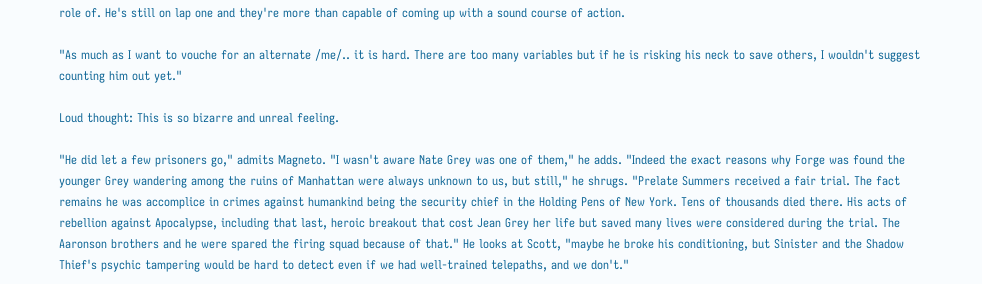role of. He's still on lap one and they're more than capable of coming up with a sound course of action.

"As much as I want to vouche for an alternate /me/.. it is hard. There are too many variables but if he is risking his neck to save others, I wouldn't suggest counting him out yet."

Loud thought: This is so bizarre and unreal feeling.

"He did let a few prisoners go," admits Magneto. "I wasn't aware Nate Grey was one of them," he adds. "Indeed the exact reasons why Forge was found the younger Grey wandering among the ruins of Manhattan were always unknown to us, but still," he shrugs. "Prelate Summers received a fair trial. The fact remains he was accomplice in crimes against humankind being the security chief in the Holding Pens of New York. Tens of thousands died there. His acts of rebellion against Apocalypse, including that last, heroic breakout that cost Jean Grey her life but saved many lives were considered during the trial. The Aaronson brothers and he were spared the firing squad because of that." He looks at Scott, "maybe he broke his conditioning, but Sinister and the Shadow Thief's psychic tampering would be hard to detect even if we had well-trained telepaths, and we don't."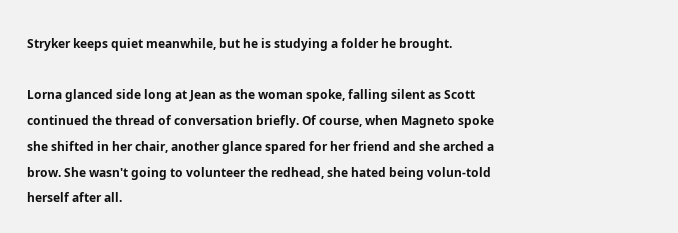Stryker keeps quiet meanwhile, but he is studying a folder he brought.

Lorna glanced side long at Jean as the woman spoke, falling silent as Scott continued the thread of conversation briefly. Of course, when Magneto spoke she shifted in her chair, another glance spared for her friend and she arched a brow. She wasn't going to volunteer the redhead, she hated being volun-told herself after all.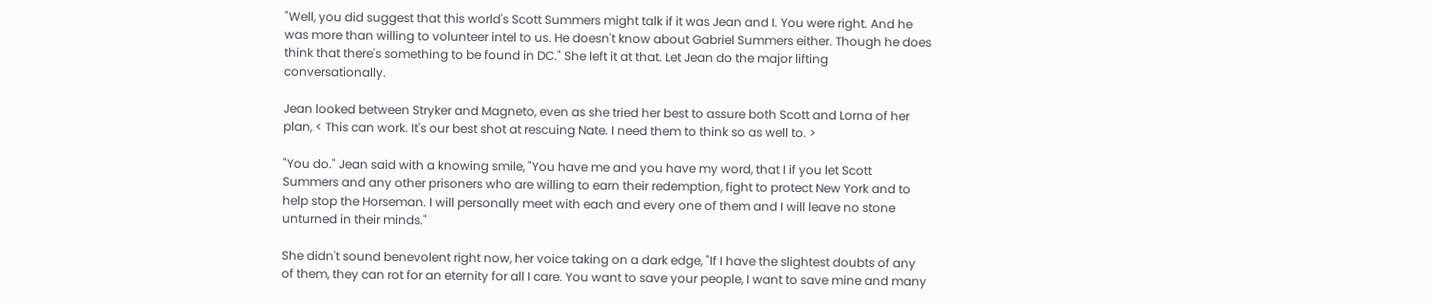"Well, you did suggest that this world's Scott Summers might talk if it was Jean and I. You were right. And he was more than willing to volunteer intel to us. He doesn't know about Gabriel Summers either. Though he does think that there's something to be found in DC." She left it at that. Let Jean do the major lifting conversationally.

Jean looked between Stryker and Magneto, even as she tried her best to assure both Scott and Lorna of her plan, < This can work. It's our best shot at rescuing Nate. I need them to think so as well to. >

"You do." Jean said with a knowing smile, "You have me and you have my word, that I if you let Scott Summers and any other prisoners who are willing to earn their redemption, fight to protect New York and to help stop the Horseman. I will personally meet with each and every one of them and I will leave no stone unturned in their minds."

She didn't sound benevolent right now, her voice taking on a dark edge, "If I have the slightest doubts of any of them, they can rot for an eternity for all I care. You want to save your people, I want to save mine and many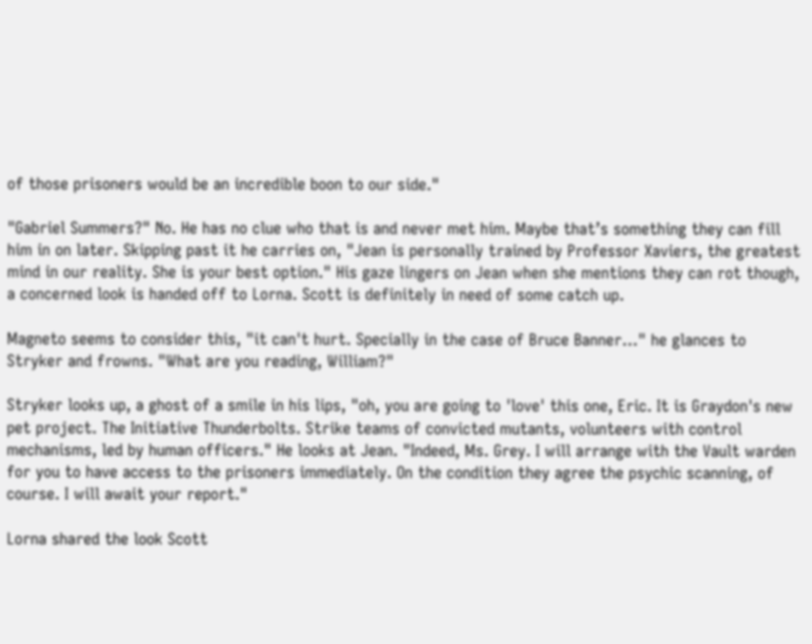of those prisoners would be an incredible boon to our side."

"Gabriel Summers?" No. He has no clue who that is and never met him. Maybe that’s something they can fill him in on later. Skipping past it he carries on, "Jean is personally trained by Professor Xaviers, the greatest mind in our reality. She is your best option." His gaze lingers on Jean when she mentions they can rot though, a concerned look is handed off to Lorna. Scott is definitely in need of some catch up.

Magneto seems to consider this, "it can't hurt. Specially in the case of Bruce Banner…" he glances to Stryker and frowns. "What are you reading, William?"

Stryker looks up, a ghost of a smile in his lips, "oh, you are going to 'love' this one, Eric. It is Graydon's new pet project. The Initiative Thunderbolts. Strike teams of convicted mutants, volunteers with control mechanisms, led by human officers." He looks at Jean. "Indeed, Ms. Grey. I will arrange with the Vault warden for you to have access to the prisoners immediately. On the condition they agree the psychic scanning, of course. I will await your report."

Lorna shared the look Scott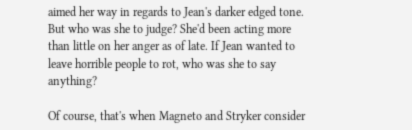aimed her way in regards to Jean's darker edged tone. But who was she to judge? She'd been acting more than little on her anger as of late. If Jean wanted to leave horrible people to rot, who was she to say anything?

Of course, that's when Magneto and Stryker consider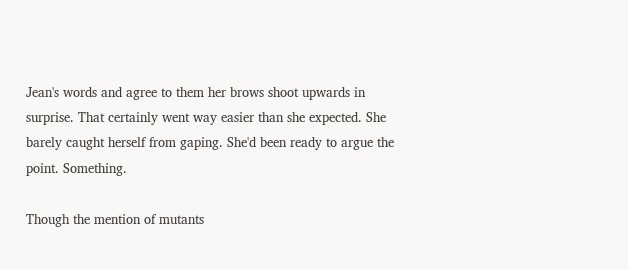Jean's words and agree to them her brows shoot upwards in surprise. That certainly went way easier than she expected. She barely caught herself from gaping. She'd been ready to argue the point. Something.

Though the mention of mutants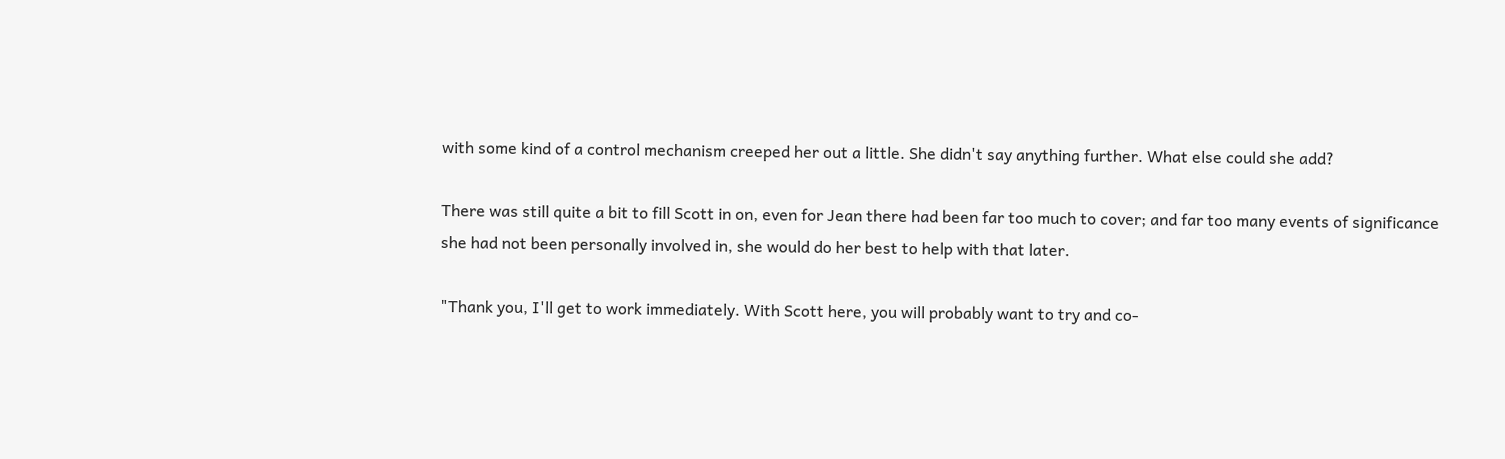with some kind of a control mechanism creeped her out a little. She didn't say anything further. What else could she add?

There was still quite a bit to fill Scott in on, even for Jean there had been far too much to cover; and far too many events of significance she had not been personally involved in, she would do her best to help with that later.

"Thank you, I'll get to work immediately. With Scott here, you will probably want to try and co-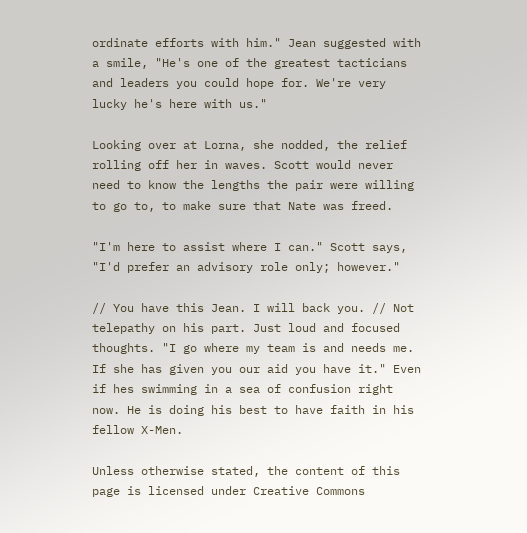ordinate efforts with him." Jean suggested with a smile, "He's one of the greatest tacticians and leaders you could hope for. We're very lucky he's here with us."

Looking over at Lorna, she nodded, the relief rolling off her in waves. Scott would never need to know the lengths the pair were willing to go to, to make sure that Nate was freed.

"I'm here to assist where I can." Scott says, "I'd prefer an advisory role only; however."

// You have this Jean. I will back you. // Not telepathy on his part. Just loud and focused thoughts. "I go where my team is and needs me. If she has given you our aid you have it." Even if hes swimming in a sea of confusion right now. He is doing his best to have faith in his fellow X-Men.

Unless otherwise stated, the content of this page is licensed under Creative Commons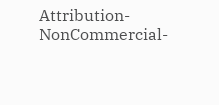Attribution-NonCommercial-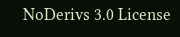NoDerivs 3.0 License